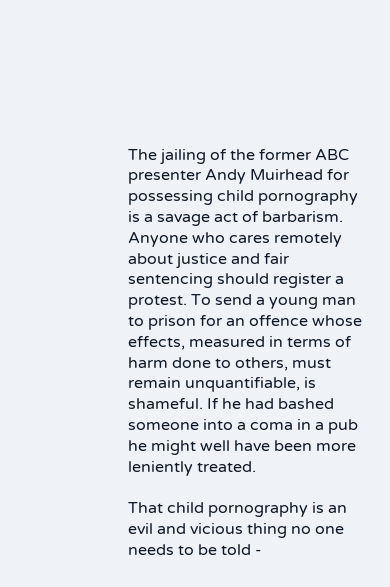The jailing of the former ABC presenter Andy Muirhead for possessing child pornography is a savage act of barbarism. Anyone who cares remotely about justice and fair sentencing should register a protest. To send a young man to prison for an offence whose effects, measured in terms of harm done to others, must remain unquantifiable, is shameful. If he had bashed someone into a coma in a pub he might well have been more leniently treated.

That child pornography is an evil and vicious thing no one needs to be told -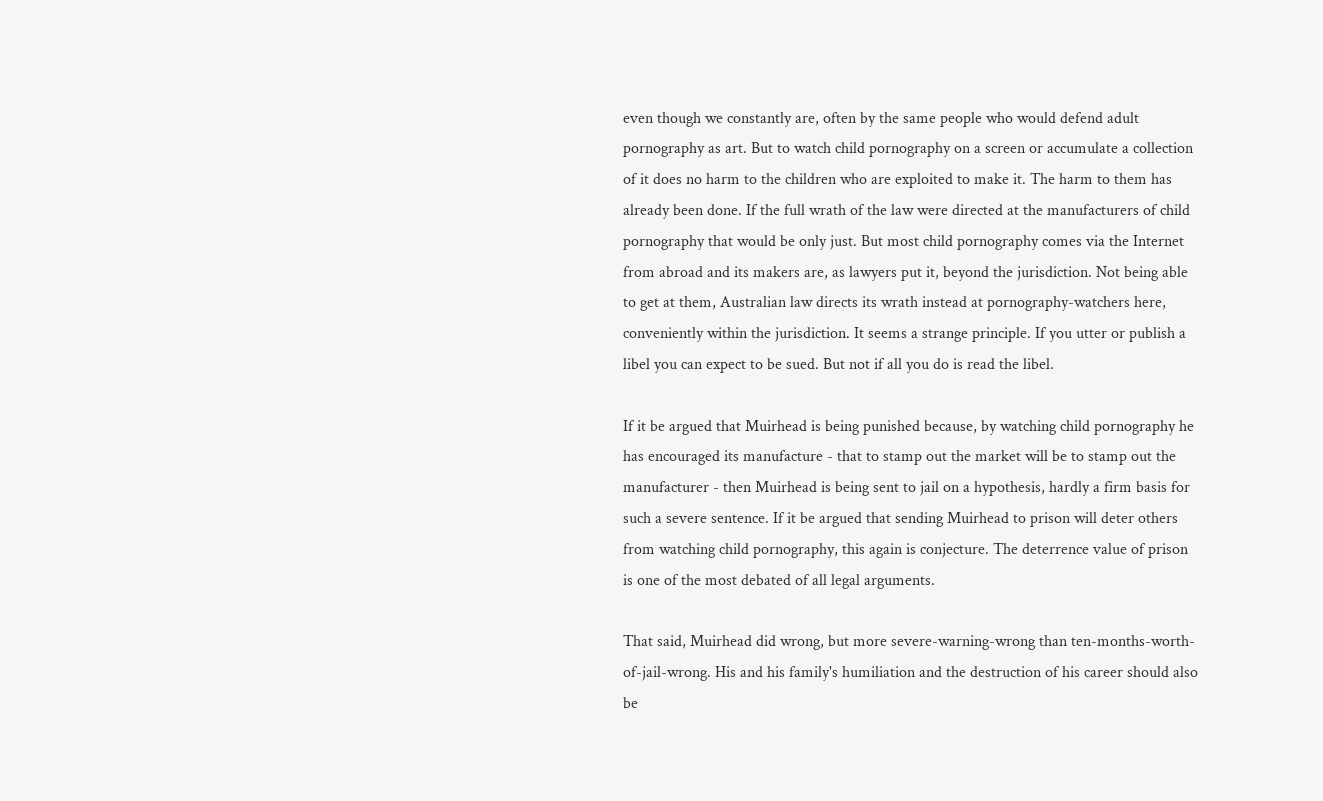even though we constantly are, often by the same people who would defend adult pornography as art. But to watch child pornography on a screen or accumulate a collection of it does no harm to the children who are exploited to make it. The harm to them has already been done. If the full wrath of the law were directed at the manufacturers of child pornography that would be only just. But most child pornography comes via the Internet from abroad and its makers are, as lawyers put it, beyond the jurisdiction. Not being able to get at them, Australian law directs its wrath instead at pornography-watchers here, conveniently within the jurisdiction. It seems a strange principle. If you utter or publish a libel you can expect to be sued. But not if all you do is read the libel.

If it be argued that Muirhead is being punished because, by watching child pornography he has encouraged its manufacture - that to stamp out the market will be to stamp out the manufacturer - then Muirhead is being sent to jail on a hypothesis, hardly a firm basis for such a severe sentence. If it be argued that sending Muirhead to prison will deter others from watching child pornography, this again is conjecture. The deterrence value of prison is one of the most debated of all legal arguments.

That said, Muirhead did wrong, but more severe-warning-wrong than ten-months-worth-of-jail-wrong. His and his family's humiliation and the destruction of his career should also be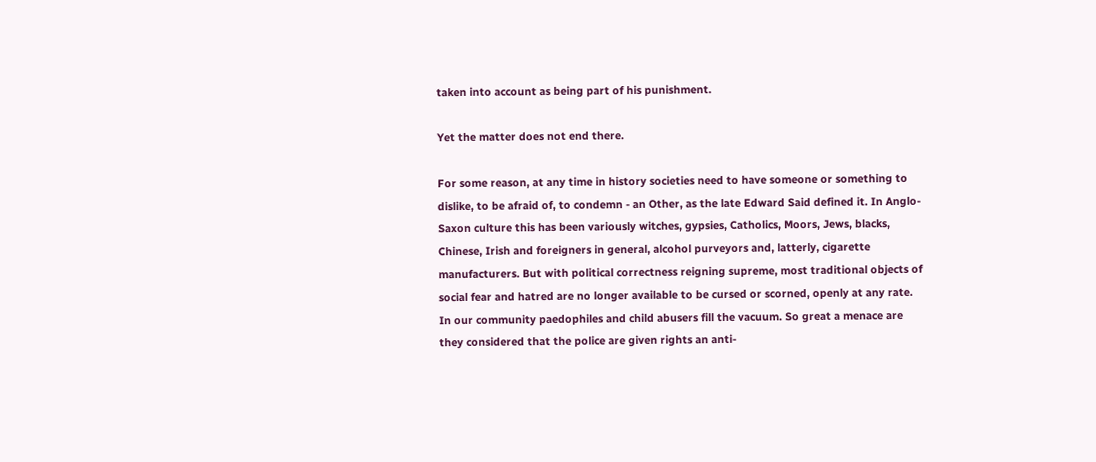taken into account as being part of his punishment.

Yet the matter does not end there.

For some reason, at any time in history societies need to have someone or something to dislike, to be afraid of, to condemn - an Other, as the late Edward Said defined it. In Anglo-Saxon culture this has been variously witches, gypsies, Catholics, Moors, Jews, blacks, Chinese, Irish and foreigners in general, alcohol purveyors and, latterly, cigarette manufacturers. But with political correctness reigning supreme, most traditional objects of social fear and hatred are no longer available to be cursed or scorned, openly at any rate. In our community paedophiles and child abusers fill the vacuum. So great a menace are they considered that the police are given rights an anti-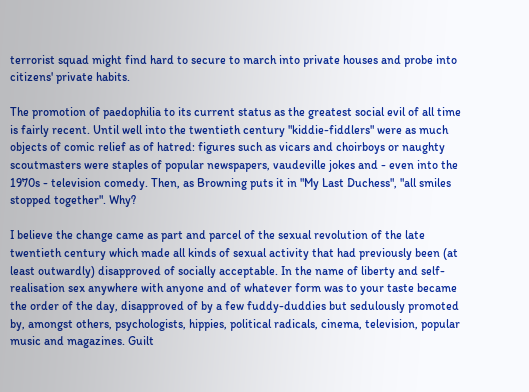terrorist squad might find hard to secure to march into private houses and probe into citizens' private habits.

The promotion of paedophilia to its current status as the greatest social evil of all time is fairly recent. Until well into the twentieth century "kiddie-fiddlers" were as much objects of comic relief as of hatred: figures such as vicars and choirboys or naughty scoutmasters were staples of popular newspapers, vaudeville jokes and - even into the 1970s - television comedy. Then, as Browning puts it in "My Last Duchess", "all smiles stopped together". Why?

I believe the change came as part and parcel of the sexual revolution of the late twentieth century which made all kinds of sexual activity that had previously been (at least outwardly) disapproved of socially acceptable. In the name of liberty and self-realisation sex anywhere with anyone and of whatever form was to your taste became the order of the day, disapproved of by a few fuddy-duddies but sedulously promoted by, amongst others, psychologists, hippies, political radicals, cinema, television, popular music and magazines. Guilt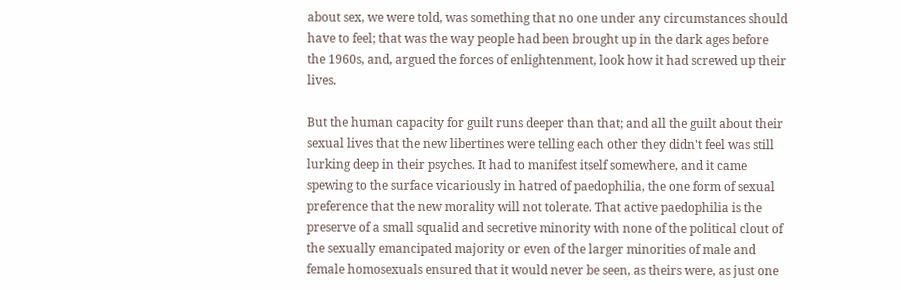about sex, we were told, was something that no one under any circumstances should have to feel; that was the way people had been brought up in the dark ages before the 1960s, and, argued the forces of enlightenment, look how it had screwed up their lives.

But the human capacity for guilt runs deeper than that; and all the guilt about their sexual lives that the new libertines were telling each other they didn't feel was still lurking deep in their psyches. It had to manifest itself somewhere, and it came spewing to the surface vicariously in hatred of paedophilia, the one form of sexual preference that the new morality will not tolerate. That active paedophilia is the preserve of a small squalid and secretive minority with none of the political clout of the sexually emancipated majority or even of the larger minorities of male and female homosexuals ensured that it would never be seen, as theirs were, as just one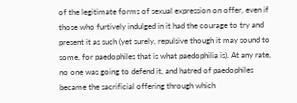of the legitimate forms of sexual expression on offer, even if those who furtively indulged in it had the courage to try and present it as such (yet surely, repulsive though it may sound to some, for paedophiles that is what paedophilia is). At any rate, no one was going to defend it, and hatred of paedophiles became the sacrificial offering through which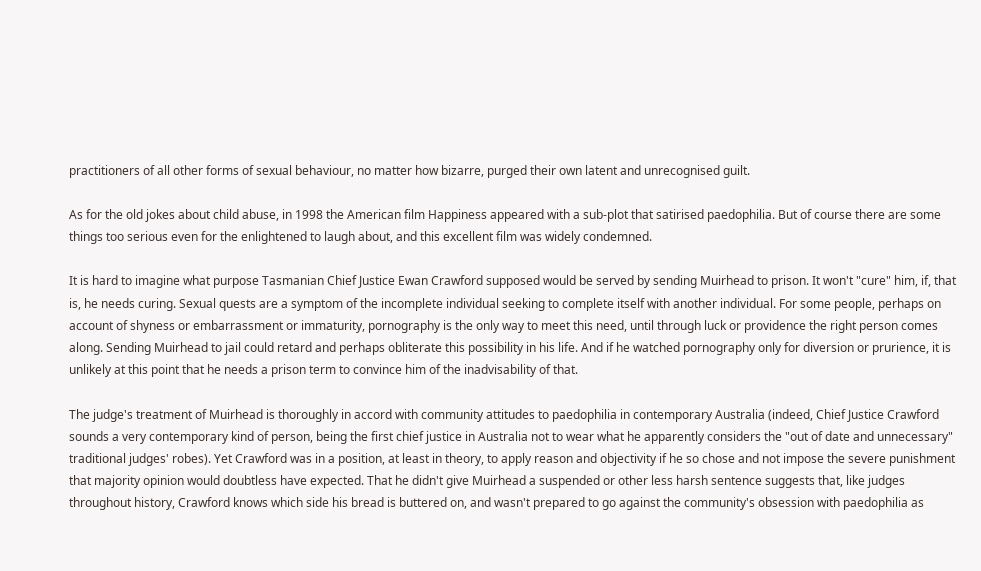practitioners of all other forms of sexual behaviour, no matter how bizarre, purged their own latent and unrecognised guilt.

As for the old jokes about child abuse, in 1998 the American film Happiness appeared with a sub-plot that satirised paedophilia. But of course there are some things too serious even for the enlightened to laugh about, and this excellent film was widely condemned.

It is hard to imagine what purpose Tasmanian Chief Justice Ewan Crawford supposed would be served by sending Muirhead to prison. It won't "cure" him, if, that is, he needs curing. Sexual quests are a symptom of the incomplete individual seeking to complete itself with another individual. For some people, perhaps on account of shyness or embarrassment or immaturity, pornography is the only way to meet this need, until through luck or providence the right person comes along. Sending Muirhead to jail could retard and perhaps obliterate this possibility in his life. And if he watched pornography only for diversion or prurience, it is unlikely at this point that he needs a prison term to convince him of the inadvisability of that.

The judge's treatment of Muirhead is thoroughly in accord with community attitudes to paedophilia in contemporary Australia (indeed, Chief Justice Crawford sounds a very contemporary kind of person, being the first chief justice in Australia not to wear what he apparently considers the "out of date and unnecessary" traditional judges' robes). Yet Crawford was in a position, at least in theory, to apply reason and objectivity if he so chose and not impose the severe punishment that majority opinion would doubtless have expected. That he didn't give Muirhead a suspended or other less harsh sentence suggests that, like judges throughout history, Crawford knows which side his bread is buttered on, and wasn't prepared to go against the community's obsession with paedophilia as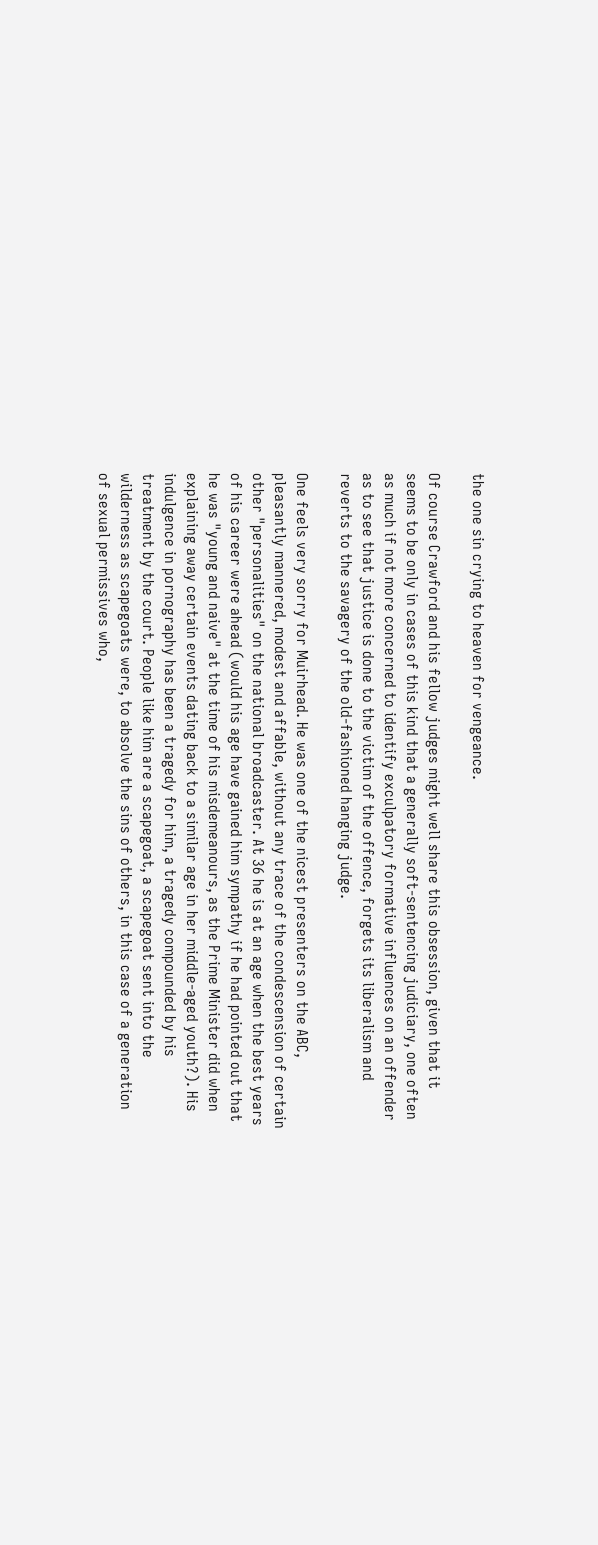the one sin crying to heaven for vengeance.

Of course Crawford and his fellow judges might well share this obsession, given that it seems to be only in cases of this kind that a generally soft-sentencing judiciary, one often as much if not more concerned to identify exculpatory formative influences on an offender as to see that justice is done to the victim of the offence, forgets its liberalism and reverts to the savagery of the old-fashioned hanging judge.

One feels very sorry for Muirhead. He was one of the nicest presenters on the ABC, pleasantly mannered, modest and affable, without any trace of the condescension of certain other "personalities" on the national broadcaster. At 36 he is at an age when the best years of his career were ahead (would his age have gained him sympathy if he had pointed out that he was "young and naive" at the time of his misdemeanours, as the Prime Minister did when explaining away certain events dating back to a similar age in her middle-aged youth?). His indulgence in pornography has been a tragedy for him, a tragedy compounded by his treatment by the court. People like him are a scapegoat, a scapegoat sent into the wilderness as scapegoats were, to absolve the sins of others, in this case of a generation of sexual permissives who,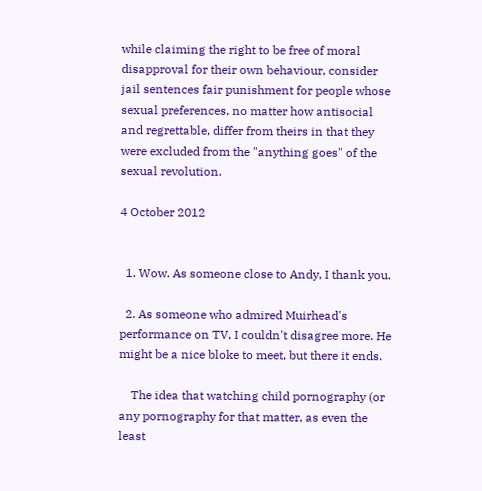while claiming the right to be free of moral disapproval for their own behaviour, consider jail sentences fair punishment for people whose sexual preferences, no matter how antisocial and regrettable, differ from theirs in that they were excluded from the "anything goes" of the sexual revolution.

4 October 2012


  1. Wow. As someone close to Andy, I thank you.

  2. As someone who admired Muirhead's performance on TV, I couldn't disagree more. He might be a nice bloke to meet, but there it ends.

    The idea that watching child pornography (or any pornography for that matter, as even the least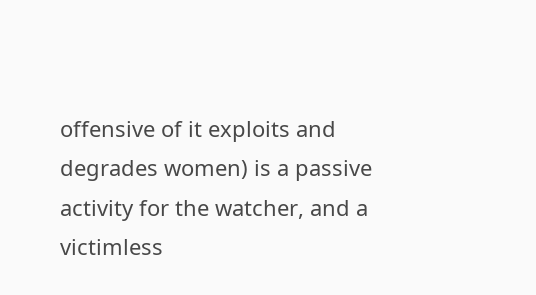offensive of it exploits and degrades women) is a passive activity for the watcher, and a victimless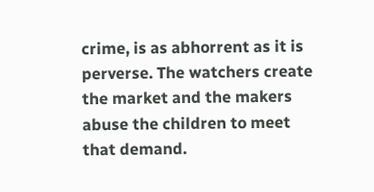crime, is as abhorrent as it is perverse. The watchers create the market and the makers abuse the children to meet that demand.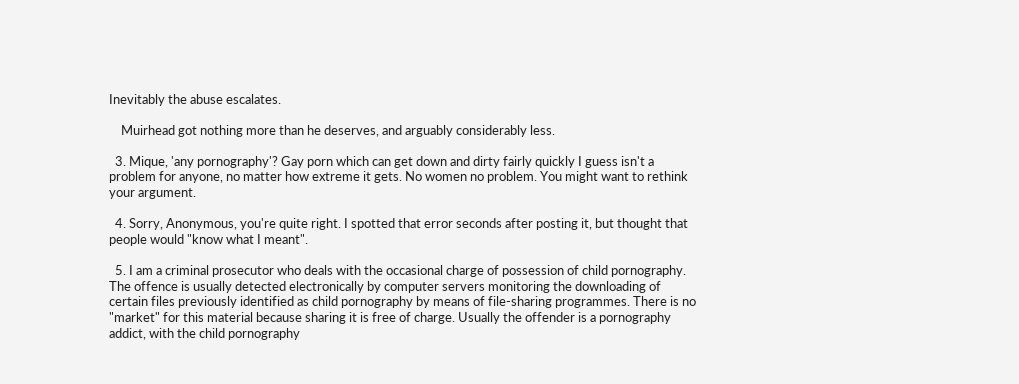Inevitably the abuse escalates.

    Muirhead got nothing more than he deserves, and arguably considerably less.

  3. Mique, 'any pornography'? Gay porn which can get down and dirty fairly quickly I guess isn't a problem for anyone, no matter how extreme it gets. No women no problem. You might want to rethink your argument.

  4. Sorry, Anonymous, you're quite right. I spotted that error seconds after posting it, but thought that people would "know what I meant".

  5. I am a criminal prosecutor who deals with the occasional charge of possession of child pornography. The offence is usually detected electronically by computer servers monitoring the downloading of certain files previously identified as child pornography by means of file-sharing programmes. There is no "market" for this material because sharing it is free of charge. Usually the offender is a pornography addict, with the child pornography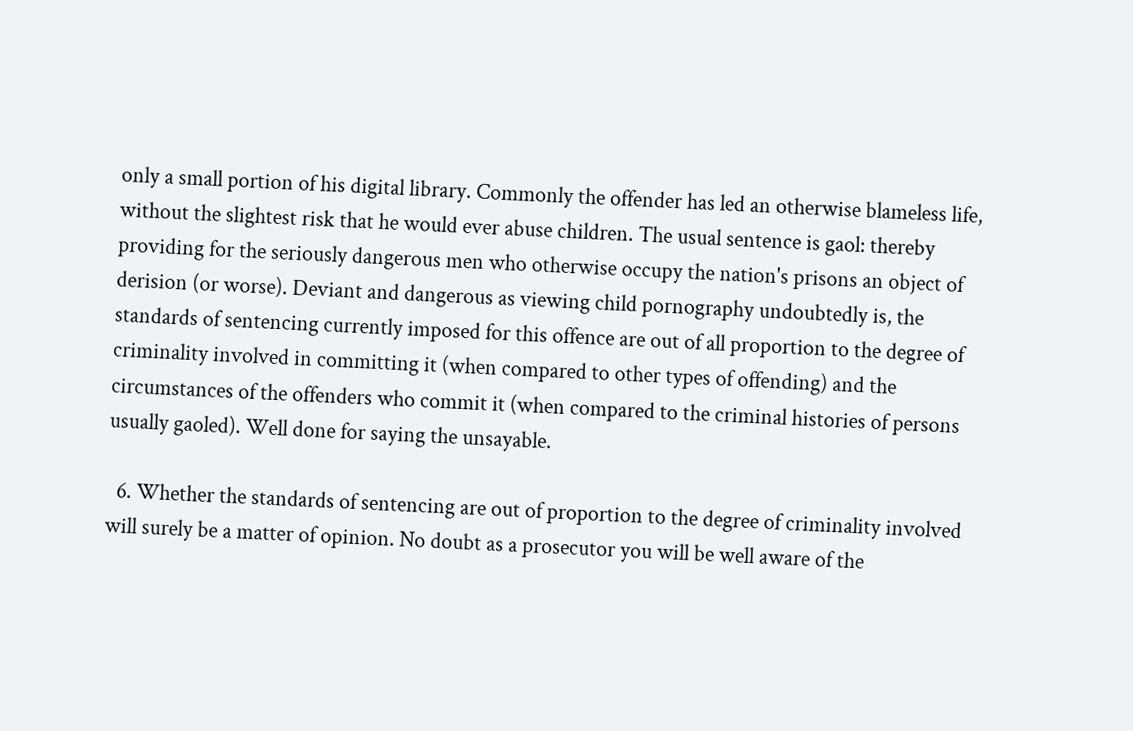only a small portion of his digital library. Commonly the offender has led an otherwise blameless life, without the slightest risk that he would ever abuse children. The usual sentence is gaol: thereby providing for the seriously dangerous men who otherwise occupy the nation's prisons an object of derision (or worse). Deviant and dangerous as viewing child pornography undoubtedly is, the standards of sentencing currently imposed for this offence are out of all proportion to the degree of criminality involved in committing it (when compared to other types of offending) and the circumstances of the offenders who commit it (when compared to the criminal histories of persons usually gaoled). Well done for saying the unsayable.

  6. Whether the standards of sentencing are out of proportion to the degree of criminality involved will surely be a matter of opinion. No doubt as a prosecutor you will be well aware of the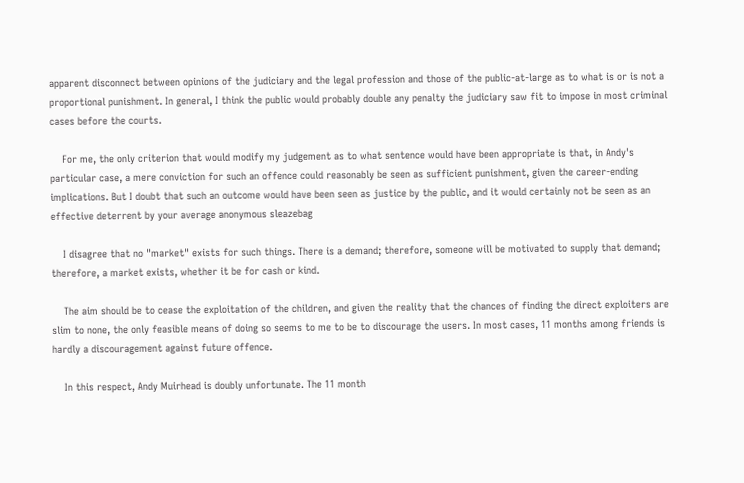apparent disconnect between opinions of the judiciary and the legal profession and those of the public-at-large as to what is or is not a proportional punishment. In general, I think the public would probably double any penalty the judiciary saw fit to impose in most criminal cases before the courts.

    For me, the only criterion that would modify my judgement as to what sentence would have been appropriate is that, in Andy's particular case, a mere conviction for such an offence could reasonably be seen as sufficient punishment, given the career-ending implications. But I doubt that such an outcome would have been seen as justice by the public, and it would certainly not be seen as an effective deterrent by your average anonymous sleazebag

    I disagree that no "market" exists for such things. There is a demand; therefore, someone will be motivated to supply that demand; therefore, a market exists, whether it be for cash or kind.

    The aim should be to cease the exploitation of the children, and given the reality that the chances of finding the direct exploiters are slim to none, the only feasible means of doing so seems to me to be to discourage the users. In most cases, 11 months among friends is hardly a discouragement against future offence.

    In this respect, Andy Muirhead is doubly unfortunate. The 11 month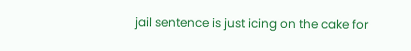jail sentence is just icing on the cake for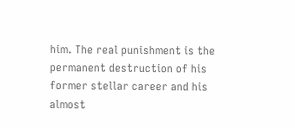him. The real punishment is the permanent destruction of his former stellar career and his almost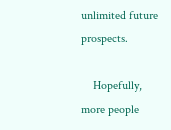unlimited future prospects.

    Hopefully, more people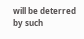will be deterred by such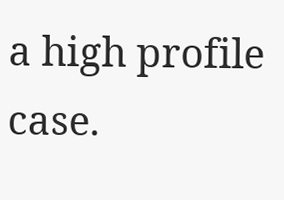a high profile case.